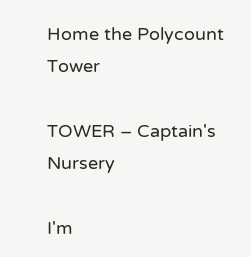Home the Polycount Tower

TOWER – Captain's Nursery

I'm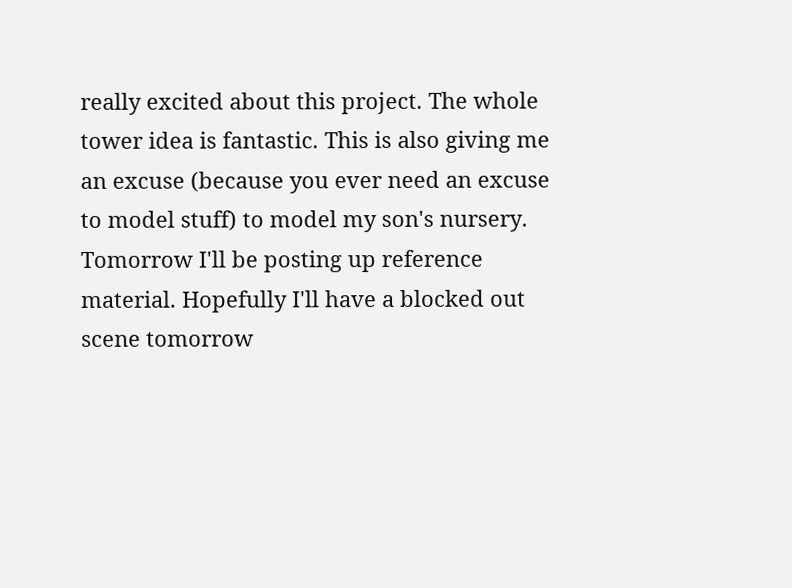really excited about this project. The whole tower idea is fantastic. This is also giving me an excuse (because you ever need an excuse to model stuff) to model my son's nursery. Tomorrow I'll be posting up reference material. Hopefully I'll have a blocked out scene tomorrow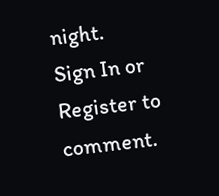night.
Sign In or Register to comment.